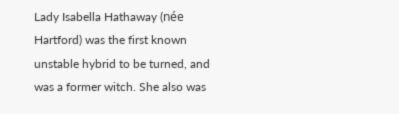Lady Isabella Hathaway (née Hartford) was the first known unstable hybrid to be turned, and was a former witch. She also was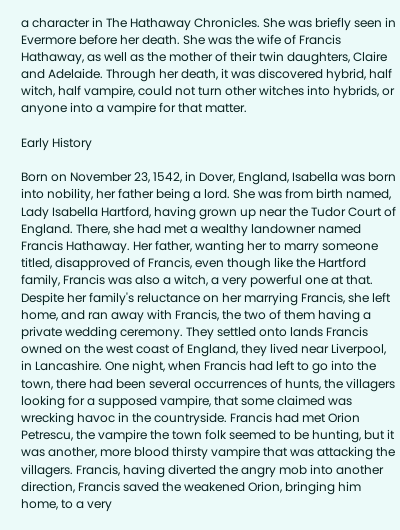a character in The Hathaway Chronicles. She was briefly seen in Evermore before her death. She was the wife of Francis Hathaway, as well as the mother of their twin daughters, Claire and Adelaide. Through her death, it was discovered hybrid, half witch, half vampire, could not turn other witches into hybrids, or anyone into a vampire for that matter.

Early History

Born on November 23, 1542, in Dover, England, Isabella was born into nobility, her father being a lord. She was from birth named, Lady Isabella Hartford, having grown up near the Tudor Court of England. There, she had met a wealthy landowner named Francis Hathaway. Her father, wanting her to marry someone titled, disapproved of Francis, even though like the Hartford family, Francis was also a witch, a very powerful one at that. Despite her family's reluctance on her marrying Francis, she left home, and ran away with Francis, the two of them having a private wedding ceremony. They settled onto lands Francis owned on the west coast of England, they lived near Liverpool, in Lancashire. One night, when Francis had left to go into the town, there had been several occurrences of hunts, the villagers looking for a supposed vampire, that some claimed was wrecking havoc in the countryside. Francis had met Orion Petrescu, the vampire the town folk seemed to be hunting, but it was another, more blood thirsty vampire that was attacking the villagers. Francis, having diverted the angry mob into another direction, Francis saved the weakened Orion, bringing him home, to a very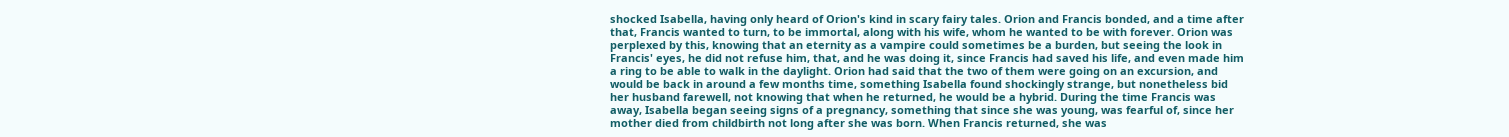shocked Isabella, having only heard of Orion's kind in scary fairy tales. Orion and Francis bonded, and a time after that, Francis wanted to turn, to be immortal, along with his wife, whom he wanted to be with forever. Orion was perplexed by this, knowing that an eternity as a vampire could sometimes be a burden, but seeing the look in Francis' eyes, he did not refuse him, that, and he was doing it, since Francis had saved his life, and even made him a ring to be able to walk in the daylight. Orion had said that the two of them were going on an excursion, and would be back in around a few months time, something Isabella found shockingly strange, but nonetheless bid her husband farewell, not knowing that when he returned, he would be a hybrid. During the time Francis was away, Isabella began seeing signs of a pregnancy, something that since she was young, was fearful of, since her mother died from childbirth not long after she was born. When Francis returned, she was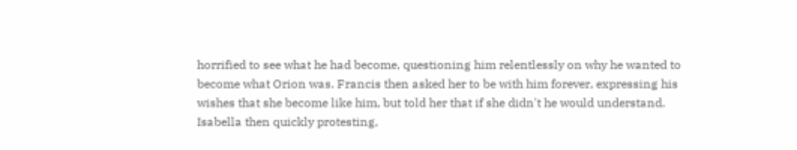horrified to see what he had become, questioning him relentlessly on why he wanted to become what Orion was. Francis then asked her to be with him forever, expressing his wishes that she become like him, but told her that if she didn't he would understand. Isabella then quickly protesting,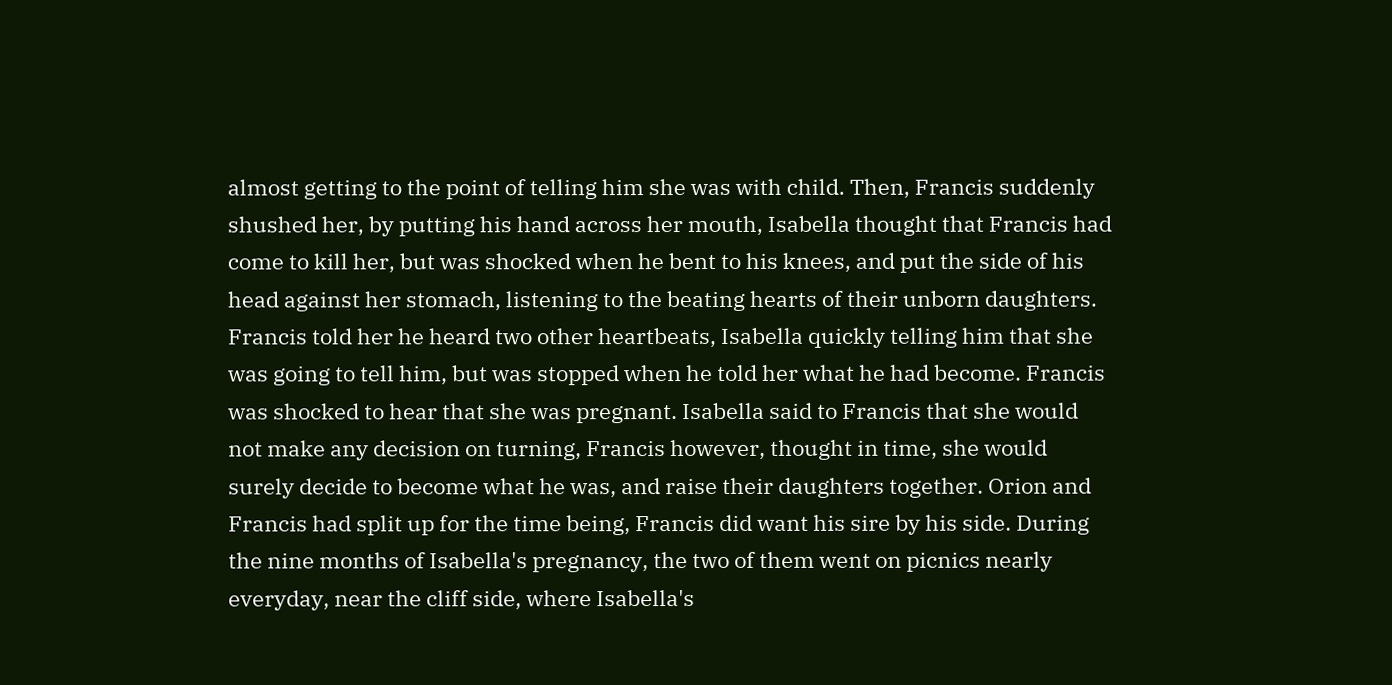almost getting to the point of telling him she was with child. Then, Francis suddenly shushed her, by putting his hand across her mouth, Isabella thought that Francis had come to kill her, but was shocked when he bent to his knees, and put the side of his head against her stomach, listening to the beating hearts of their unborn daughters. Francis told her he heard two other heartbeats, Isabella quickly telling him that she was going to tell him, but was stopped when he told her what he had become. Francis was shocked to hear that she was pregnant. Isabella said to Francis that she would not make any decision on turning, Francis however, thought in time, she would surely decide to become what he was, and raise their daughters together. Orion and Francis had split up for the time being, Francis did want his sire by his side. During the nine months of Isabella's pregnancy, the two of them went on picnics nearly everyday, near the cliff side, where Isabella's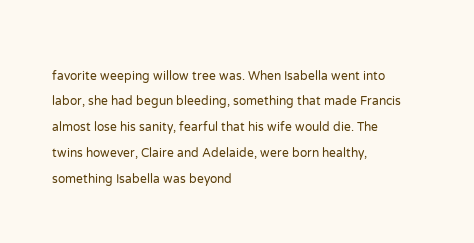favorite weeping willow tree was. When Isabella went into labor, she had begun bleeding, something that made Francis almost lose his sanity, fearful that his wife would die. The twins however, Claire and Adelaide, were born healthy, something Isabella was beyond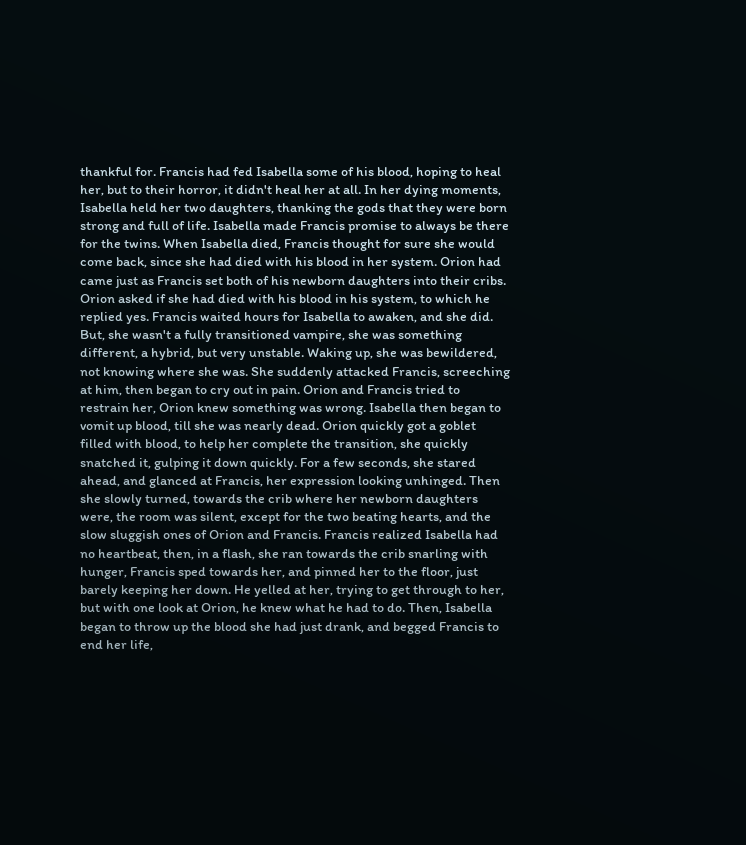thankful for. Francis had fed Isabella some of his blood, hoping to heal her, but to their horror, it didn't heal her at all. In her dying moments, Isabella held her two daughters, thanking the gods that they were born strong and full of life. Isabella made Francis promise to always be there for the twins. When Isabella died, Francis thought for sure she would come back, since she had died with his blood in her system. Orion had came just as Francis set both of his newborn daughters into their cribs. Orion asked if she had died with his blood in his system, to which he replied yes. Francis waited hours for Isabella to awaken, and she did. But, she wasn't a fully transitioned vampire, she was something different, a hybrid, but very unstable. Waking up, she was bewildered, not knowing where she was. She suddenly attacked Francis, screeching at him, then began to cry out in pain. Orion and Francis tried to restrain her, Orion knew something was wrong. Isabella then began to vomit up blood, till she was nearly dead. Orion quickly got a goblet filled with blood, to help her complete the transition, she quickly snatched it, gulping it down quickly. For a few seconds, she stared ahead, and glanced at Francis, her expression looking unhinged. Then she slowly turned, towards the crib where her newborn daughters were, the room was silent, except for the two beating hearts, and the slow sluggish ones of Orion and Francis. Francis realized Isabella had no heartbeat, then, in a flash, she ran towards the crib snarling with hunger, Francis sped towards her, and pinned her to the floor, just barely keeping her down. He yelled at her, trying to get through to her, but with one look at Orion, he knew what he had to do. Then, Isabella began to throw up the blood she had just drank, and begged Francis to end her life,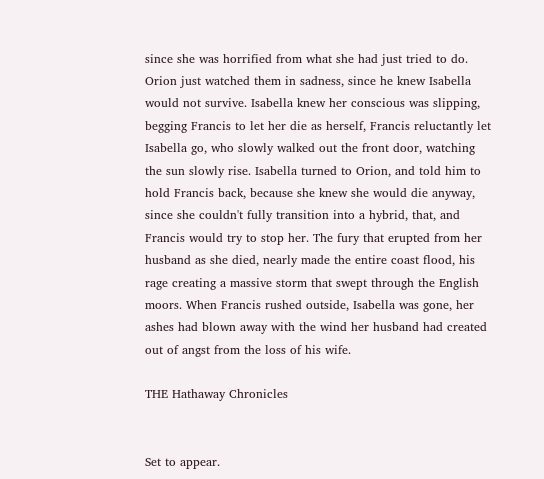since she was horrified from what she had just tried to do. Orion just watched them in sadness, since he knew Isabella would not survive. Isabella knew her conscious was slipping, begging Francis to let her die as herself, Francis reluctantly let Isabella go, who slowly walked out the front door, watching the sun slowly rise. Isabella turned to Orion, and told him to hold Francis back, because she knew she would die anyway, since she couldn't fully transition into a hybrid, that, and Francis would try to stop her. The fury that erupted from her husband as she died, nearly made the entire coast flood, his rage creating a massive storm that swept through the English moors. When Francis rushed outside, Isabella was gone, her ashes had blown away with the wind her husband had created out of angst from the loss of his wife.

THE Hathaway Chronicles


Set to appear.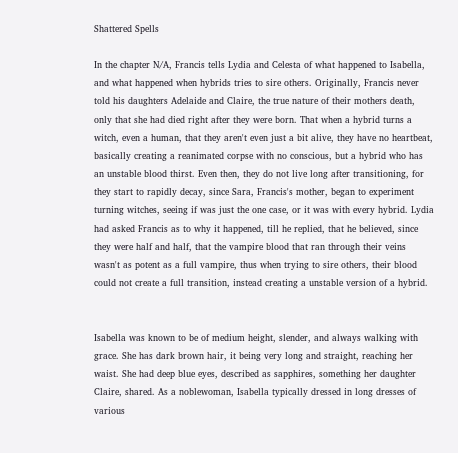Shattered Spells

In the chapter N/A, Francis tells Lydia and Celesta of what happened to Isabella, and what happened when hybrids tries to sire others. Originally, Francis never told his daughters Adelaide and Claire, the true nature of their mothers death, only that she had died right after they were born. That when a hybrid turns a witch, even a human, that they aren't even just a bit alive, they have no heartbeat, basically creating a reanimated corpse with no conscious, but a hybrid who has an unstable blood thirst. Even then, they do not live long after transitioning, for they start to rapidly decay, since Sara, Francis's mother, began to experiment turning witches, seeing if was just the one case, or it was with every hybrid. Lydia had asked Francis as to why it happened, till he replied, that he believed, since they were half and half, that the vampire blood that ran through their veins wasn't as potent as a full vampire, thus when trying to sire others, their blood could not create a full transition, instead creating a unstable version of a hybrid.


Isabella was known to be of medium height, slender, and always walking with grace. She has dark brown hair, it being very long and straight, reaching her waist. She had deep blue eyes, described as sapphires, something her daughter Claire, shared. As a noblewoman, Isabella typically dressed in long dresses of various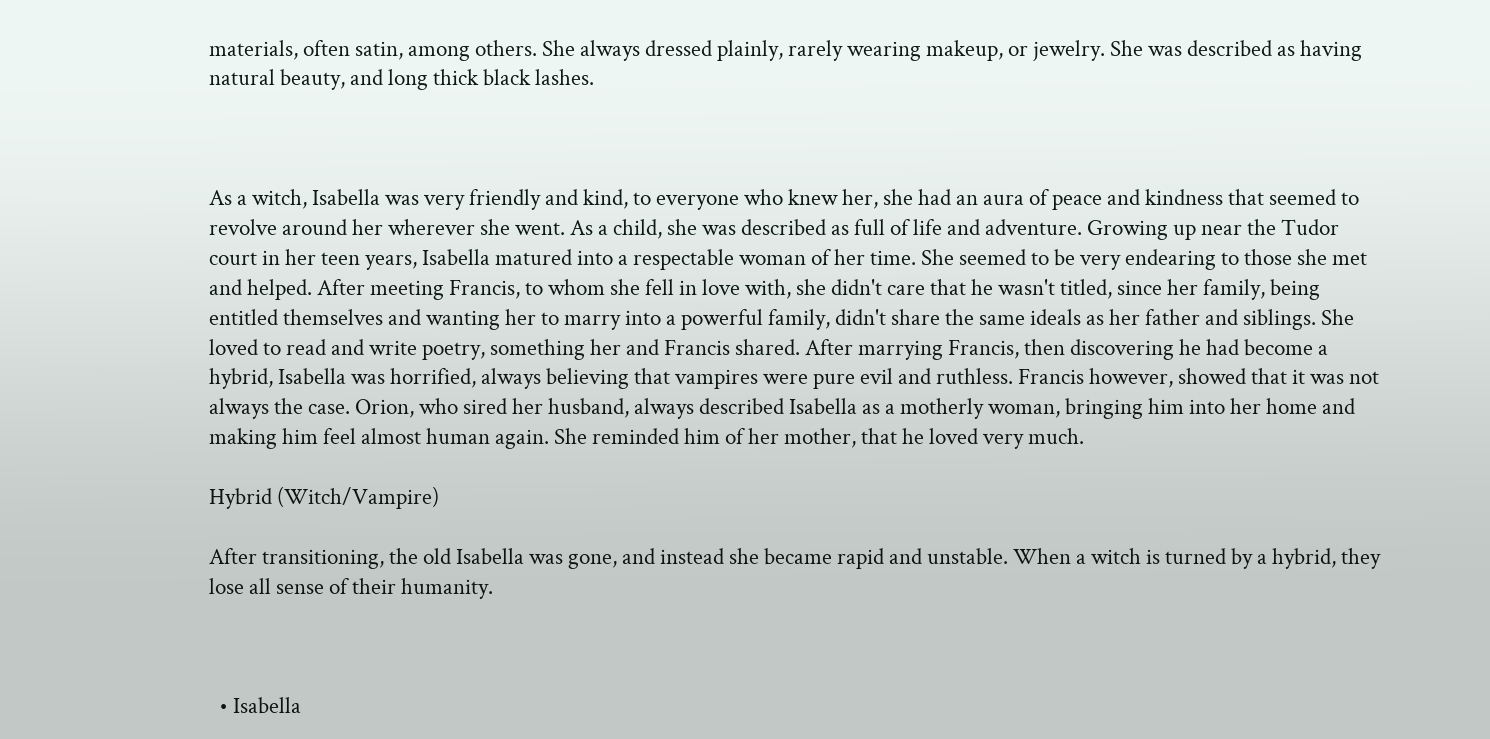materials, often satin, among others. She always dressed plainly, rarely wearing makeup, or jewelry. She was described as having natural beauty, and long thick black lashes.



As a witch, Isabella was very friendly and kind, to everyone who knew her, she had an aura of peace and kindness that seemed to revolve around her wherever she went. As a child, she was described as full of life and adventure. Growing up near the Tudor court in her teen years, Isabella matured into a respectable woman of her time. She seemed to be very endearing to those she met and helped. After meeting Francis, to whom she fell in love with, she didn't care that he wasn't titled, since her family, being entitled themselves and wanting her to marry into a powerful family, didn't share the same ideals as her father and siblings. She loved to read and write poetry, something her and Francis shared. After marrying Francis, then discovering he had become a hybrid, Isabella was horrified, always believing that vampires were pure evil and ruthless. Francis however, showed that it was not always the case. Orion, who sired her husband, always described Isabella as a motherly woman, bringing him into her home and making him feel almost human again. She reminded him of her mother, that he loved very much.

Hybrid (Witch/Vampire)

After transitioning, the old Isabella was gone, and instead she became rapid and unstable. When a witch is turned by a hybrid, they lose all sense of their humanity.



  • Isabella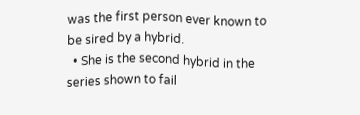was the first person ever known to be sired by a hybrid.
  • She is the second hybrid in the series shown to fail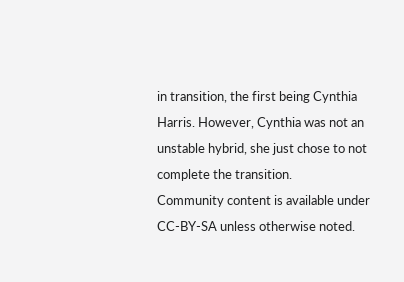in transition, the first being Cynthia Harris. However, Cynthia was not an unstable hybrid, she just chose to not complete the transition.
Community content is available under CC-BY-SA unless otherwise noted.